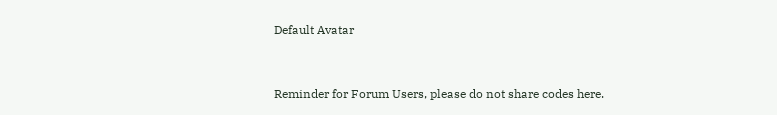Default Avatar


Reminder for Forum Users, please do not share codes here.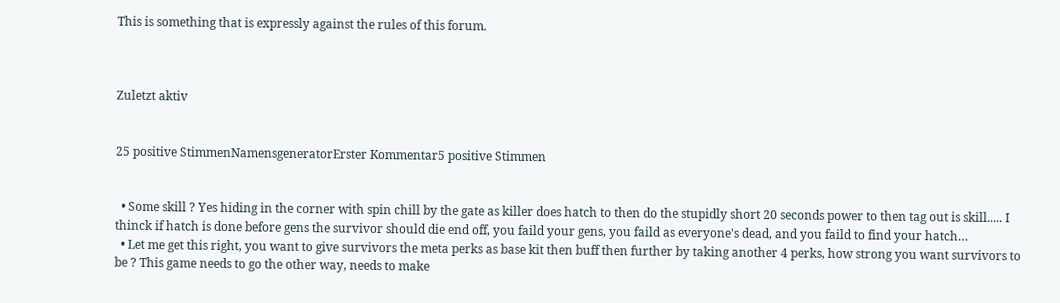This is something that is expressly against the rules of this forum.



Zuletzt aktiv


25 positive StimmenNamensgeneratorErster Kommentar5 positive Stimmen


  • Some skill ? Yes hiding in the corner with spin chill by the gate as killer does hatch to then do the stupidly short 20 seconds power to then tag out is skill..... I thinck if hatch is done before gens the survivor should die end off, you faild your gens, you faild as everyone's dead, and you faild to find your hatch…
  • Let me get this right, you want to give survivors the meta perks as base kit then buff then further by taking another 4 perks, how strong you want survivors to be ? This game needs to go the other way, needs to make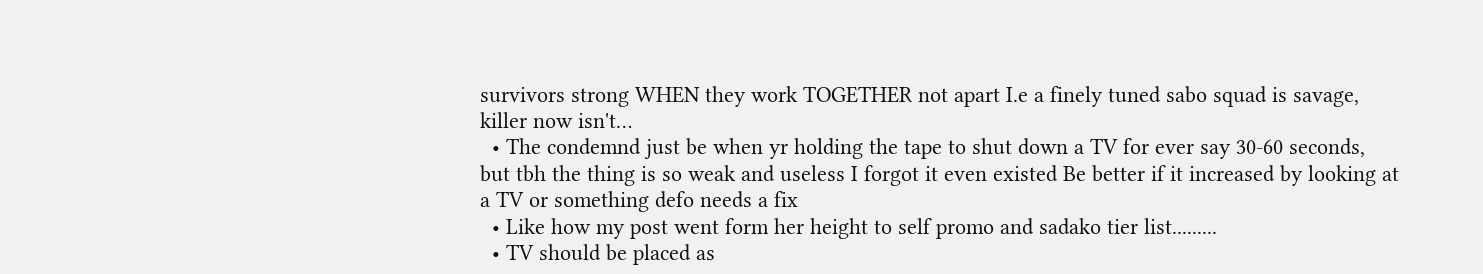survivors strong WHEN they work TOGETHER not apart I.e a finely tuned sabo squad is savage, killer now isn't…
  • The condemnd just be when yr holding the tape to shut down a TV for ever say 30-60 seconds, but tbh the thing is so weak and useless I forgot it even existed Be better if it increased by looking at a TV or something defo needs a fix
  • Like how my post went form her height to self promo and sadako tier list.........
  • TV should be placed as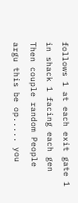follows 1 at each exit gate 1 in shack 1 facing each gen Then couple random People argu this be op..... you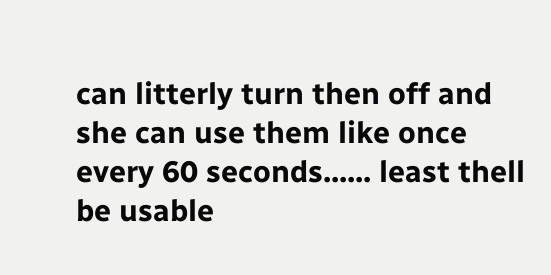can litterly turn then off and she can use them like once every 60 seconds...... least thell be usable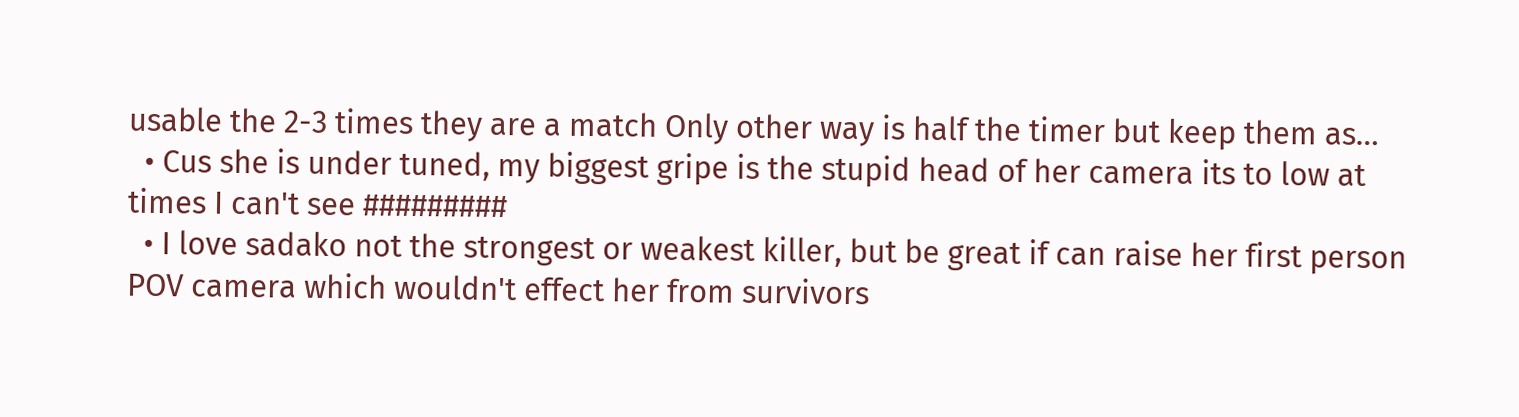usable the 2-3 times they are a match Only other way is half the timer but keep them as…
  • Cus she is under tuned, my biggest gripe is the stupid head of her camera its to low at times I can't see #########
  • I love sadako not the strongest or weakest killer, but be great if can raise her first person POV camera which wouldn't effect her from survivors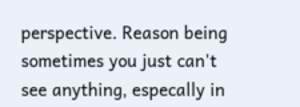perspective. Reason being sometimes you just can't see anything, especally in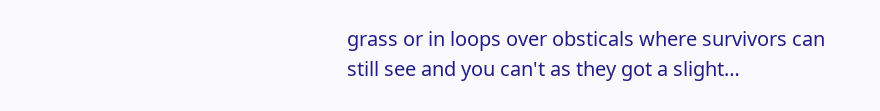grass or in loops over obsticals where survivors can still see and you can't as they got a slight…